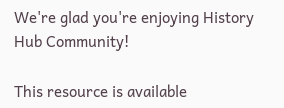We're glad you're enjoying History Hub Community!

This resource is available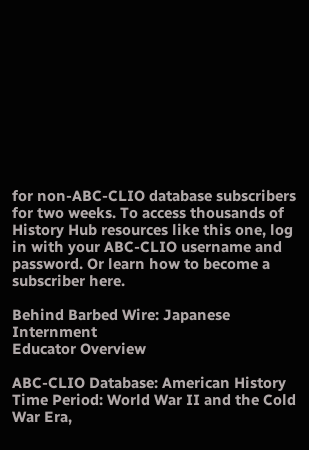for non-ABC-CLIO database subscribers for two weeks. To access thousands of History Hub resources like this one, log in with your ABC-CLIO username and password. Or learn how to become a subscriber here.

Behind Barbed Wire: Japanese Internment
Educator Overview

ABC-CLIO Database: American History
Time Period: World War II and the Cold War Era,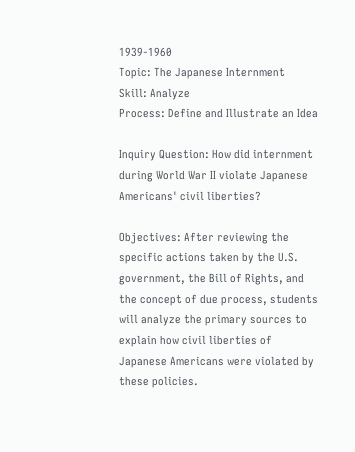1939-1960
Topic: The Japanese Internment
Skill: Analyze
Process: Define and Illustrate an Idea

Inquiry Question: How did internment during World War II violate Japanese Americans' civil liberties?

Objectives: After reviewing the specific actions taken by the U.S. government, the Bill of Rights, and the concept of due process, students will analyze the primary sources to explain how civil liberties of Japanese Americans were violated by these policies.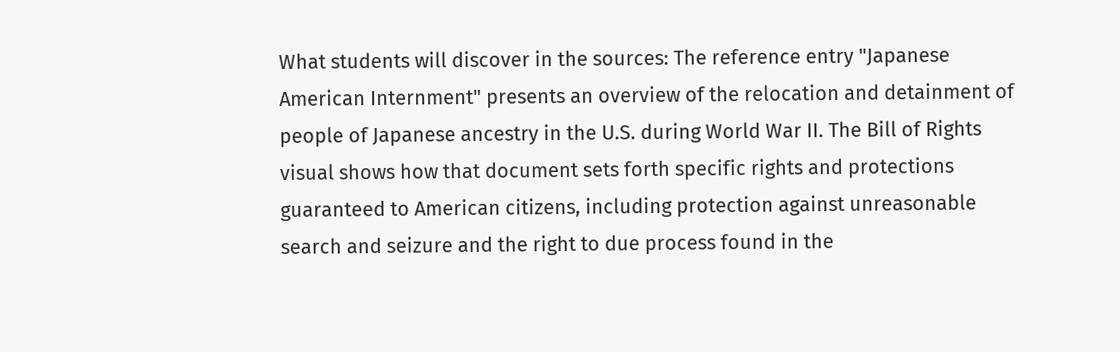What students will discover in the sources: The reference entry "Japanese American Internment" presents an overview of the relocation and detainment of people of Japanese ancestry in the U.S. during World War II. The Bill of Rights visual shows how that document sets forth specific rights and protections guaranteed to American citizens, including protection against unreasonable search and seizure and the right to due process found in the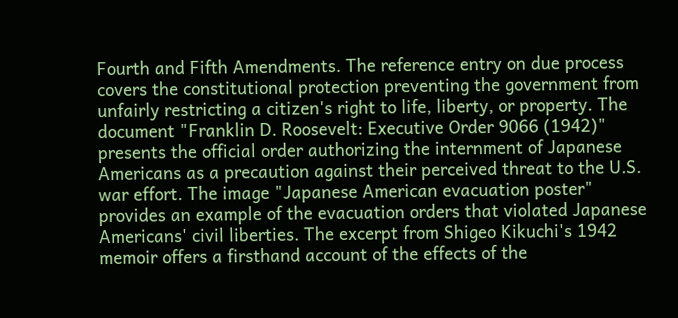Fourth and Fifth Amendments. The reference entry on due process covers the constitutional protection preventing the government from unfairly restricting a citizen's right to life, liberty, or property. The document "Franklin D. Roosevelt: Executive Order 9066 (1942)" presents the official order authorizing the internment of Japanese Americans as a precaution against their perceived threat to the U.S. war effort. The image "Japanese American evacuation poster" provides an example of the evacuation orders that violated Japanese Americans' civil liberties. The excerpt from Shigeo Kikuchi's 1942 memoir offers a firsthand account of the effects of the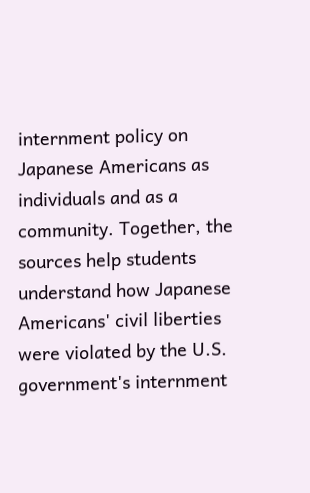internment policy on Japanese Americans as individuals and as a community. Together, the sources help students understand how Japanese Americans' civil liberties were violated by the U.S. government's internment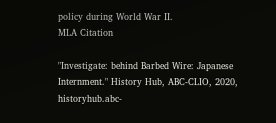policy during World War II.
MLA Citation

"Investigate: behind Barbed Wire: Japanese Internment." History Hub, ABC-CLIO, 2020, historyhub.abc-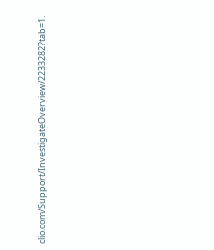clio.com/Support/InvestigateOverview/2233282?tab=1.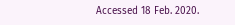Accessed 18 Feb. 2020.